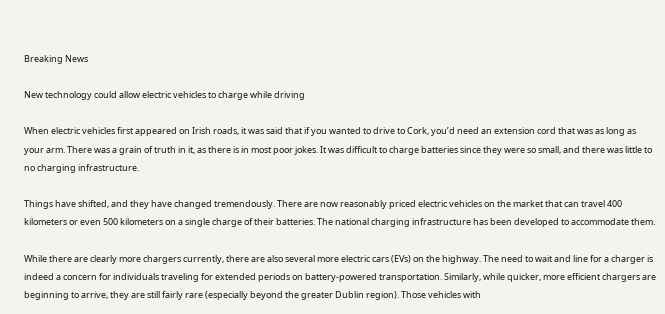Breaking News

New technology could allow electric vehicles to charge while driving

When electric vehicles first appeared on Irish roads, it was said that if you wanted to drive to Cork, you’d need an extension cord that was as long as your arm. There was a grain of truth in it, as there is in most poor jokes. It was difficult to charge batteries since they were so small, and there was little to no charging infrastructure.

Things have shifted, and they have changed tremendously. There are now reasonably priced electric vehicles on the market that can travel 400 kilometers or even 500 kilometers on a single charge of their batteries. The national charging infrastructure has been developed to accommodate them.

While there are clearly more chargers currently, there are also several more electric cars (EVs) on the highway. The need to wait and line for a charger is indeed a concern for individuals traveling for extended periods on battery-powered transportation. Similarly, while quicker, more efficient chargers are beginning to arrive, they are still fairly rare (especially beyond the greater Dublin region). Those vehicles with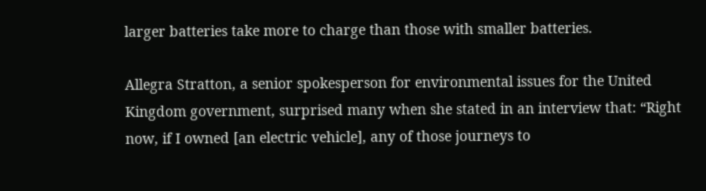larger batteries take more to charge than those with smaller batteries.

Allegra Stratton, a senior spokesperson for environmental issues for the United Kingdom government, surprised many when she stated in an interview that: “Right now, if I owned [an electric vehicle], any of those journeys to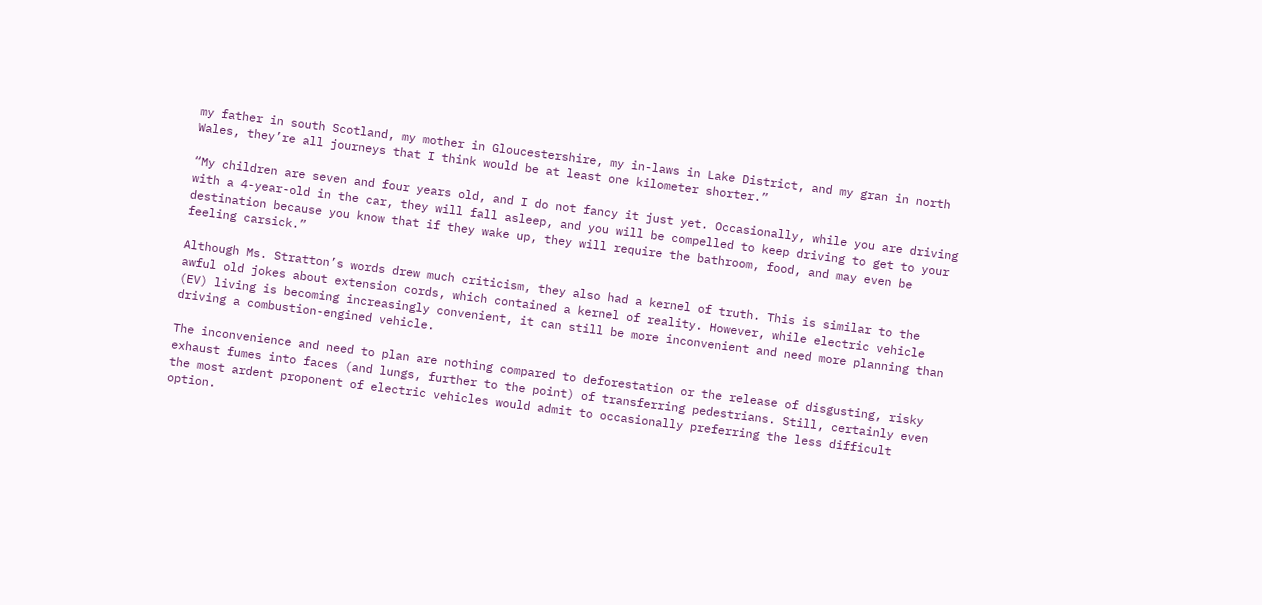my father in south Scotland, my mother in Gloucestershire, my in-laws in Lake District, and my gran in north Wales, they’re all journeys that I think would be at least one kilometer shorter.”

“My children are seven and four years old, and I do not fancy it just yet. Occasionally, while you are driving with a 4-year-old in the car, they will fall asleep, and you will be compelled to keep driving to get to your destination because you know that if they wake up, they will require the bathroom, food, and may even be feeling carsick.”

Although Ms. Stratton’s words drew much criticism, they also had a kernel of truth. This is similar to the awful old jokes about extension cords, which contained a kernel of reality. However, while electric vehicle (EV) living is becoming increasingly convenient, it can still be more inconvenient and need more planning than driving a combustion-engined vehicle.

The inconvenience and need to plan are nothing compared to deforestation or the release of disgusting, risky exhaust fumes into faces (and lungs, further to the point) of transferring pedestrians. Still, certainly even the most ardent proponent of electric vehicles would admit to occasionally preferring the less difficult option.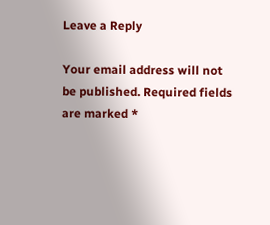Leave a Reply

Your email address will not be published. Required fields are marked *